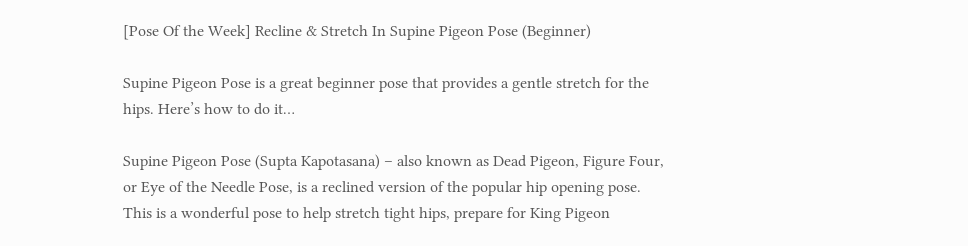[Pose Of the Week] Recline & Stretch In Supine Pigeon Pose (Beginner)

Supine Pigeon Pose is a great beginner pose that provides a gentle stretch for the hips. Here’s how to do it…

Supine Pigeon Pose (Supta Kapotasana) – also known as Dead Pigeon, Figure Four, or Eye of the Needle Pose, is a reclined version of the popular hip opening pose. This is a wonderful pose to help stretch tight hips, prepare for King Pigeon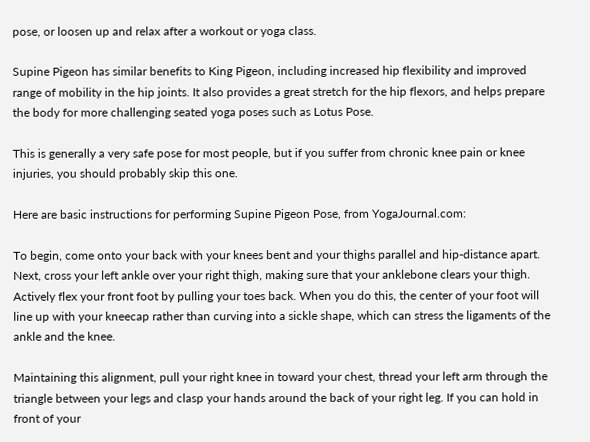pose, or loosen up and relax after a workout or yoga class.

Supine Pigeon has similar benefits to King Pigeon, including increased hip flexibility and improved range of mobility in the hip joints. It also provides a great stretch for the hip flexors, and helps prepare the body for more challenging seated yoga poses such as Lotus Pose.

This is generally a very safe pose for most people, but if you suffer from chronic knee pain or knee injuries, you should probably skip this one.

Here are basic instructions for performing Supine Pigeon Pose, from YogaJournal.com:

To begin, come onto your back with your knees bent and your thighs parallel and hip-distance apart. Next, cross your left ankle over your right thigh, making sure that your anklebone clears your thigh. Actively flex your front foot by pulling your toes back. When you do this, the center of your foot will line up with your kneecap rather than curving into a sickle shape, which can stress the ligaments of the ankle and the knee.

Maintaining this alignment, pull your right knee in toward your chest, thread your left arm through the triangle between your legs and clasp your hands around the back of your right leg. If you can hold in front of your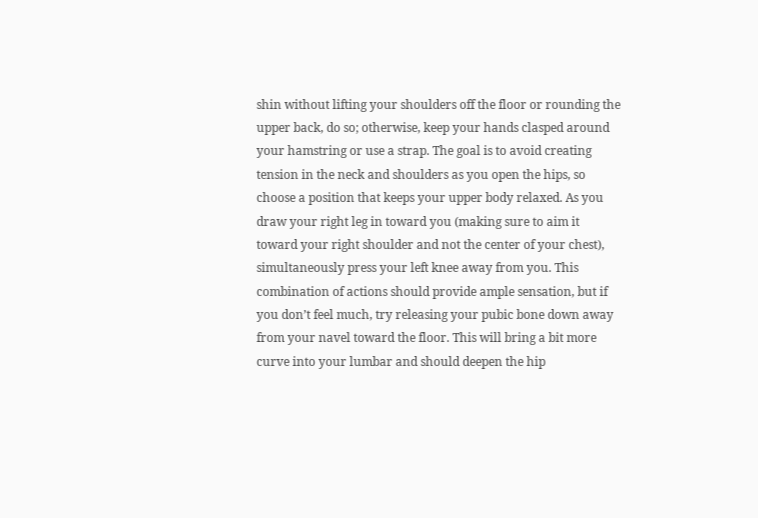shin without lifting your shoulders off the floor or rounding the upper back, do so; otherwise, keep your hands clasped around your hamstring or use a strap. The goal is to avoid creating tension in the neck and shoulders as you open the hips, so choose a position that keeps your upper body relaxed. As you draw your right leg in toward you (making sure to aim it toward your right shoulder and not the center of your chest), simultaneously press your left knee away from you. This combination of actions should provide ample sensation, but if you don’t feel much, try releasing your pubic bone down away from your navel toward the floor. This will bring a bit more curve into your lumbar and should deepen the hip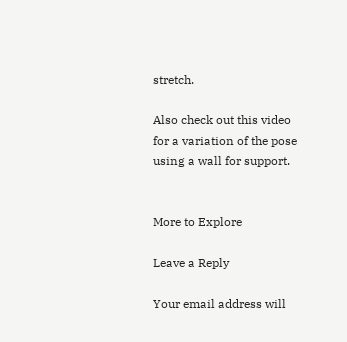stretch.

Also check out this video for a variation of the pose using a wall for support.


More to Explore

Leave a Reply

Your email address will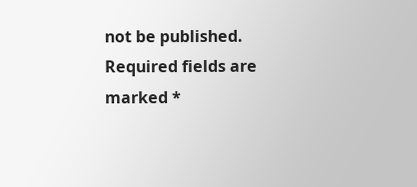not be published. Required fields are marked *